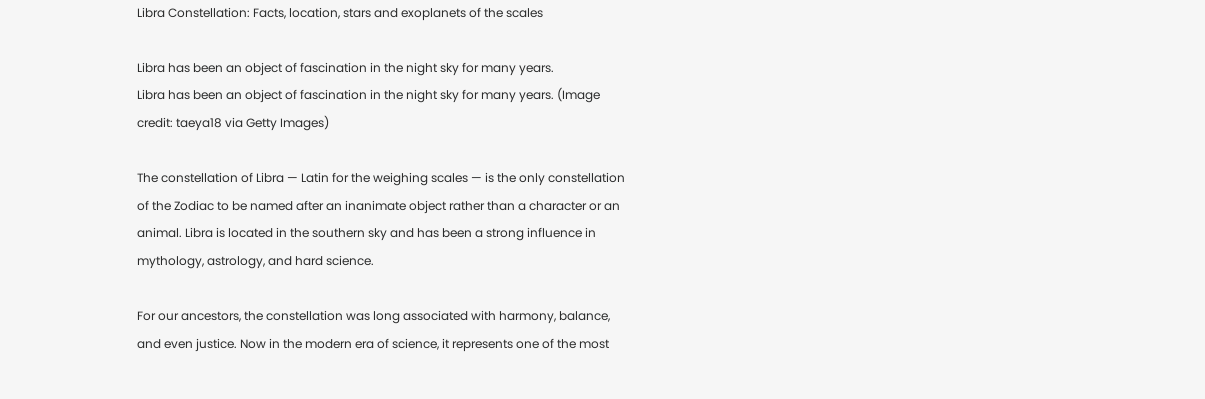Libra Constellation: Facts, location, stars and exoplanets of the scales

Libra has been an object of fascination in the night sky for many years.
Libra has been an object of fascination in the night sky for many years. (Image credit: taeya18 via Getty Images)

The constellation of Libra — Latin for the weighing scales — is the only constellation of the Zodiac to be named after an inanimate object rather than a character or an animal. Libra is located in the southern sky and has been a strong influence in mythology, astrology, and hard science.

For our ancestors, the constellation was long associated with harmony, balance, and even justice. Now in the modern era of science, it represents one of the most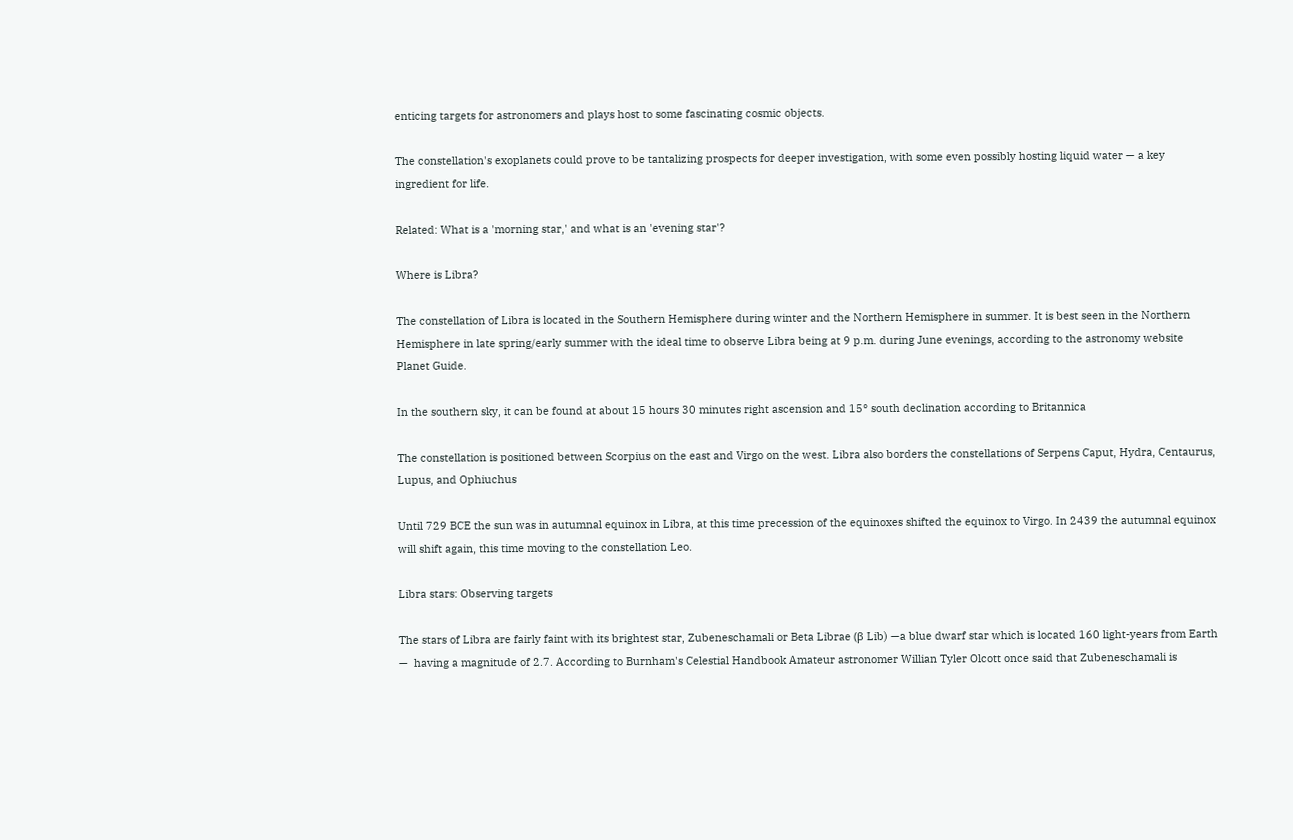enticing targets for astronomers and plays host to some fascinating cosmic objects.

The constellation's exoplanets could prove to be tantalizing prospects for deeper investigation, with some even possibly hosting liquid water — a key ingredient for life.

Related: What is a 'morning star,' and what is an 'evening star'?

Where is Libra?

The constellation of Libra is located in the Southern Hemisphere during winter and the Northern Hemisphere in summer. It is best seen in the Northern Hemisphere in late spring/early summer with the ideal time to observe Libra being at 9 p.m. during June evenings, according to the astronomy website Planet Guide.

In the southern sky, it can be found at about 15 hours 30 minutes right ascension and 15° south declination according to Britannica

The constellation is positioned between Scorpius on the east and Virgo on the west. Libra also borders the constellations of Serpens Caput, Hydra, Centaurus, Lupus, and Ophiuchus

Until 729 BCE the sun was in autumnal equinox in Libra, at this time precession of the equinoxes shifted the equinox to Virgo. In 2439 the autumnal equinox will shift again, this time moving to the constellation Leo.

Libra stars: Observing targets

The stars of Libra are fairly faint with its brightest star, Zubeneschamali or Beta Librae (β Lib) —a blue dwarf star which is located 160 light-years from Earth —  having a magnitude of 2.7. According to Burnham's Celestial Handbook Amateur astronomer Willian Tyler Olcott once said that Zubeneschamali is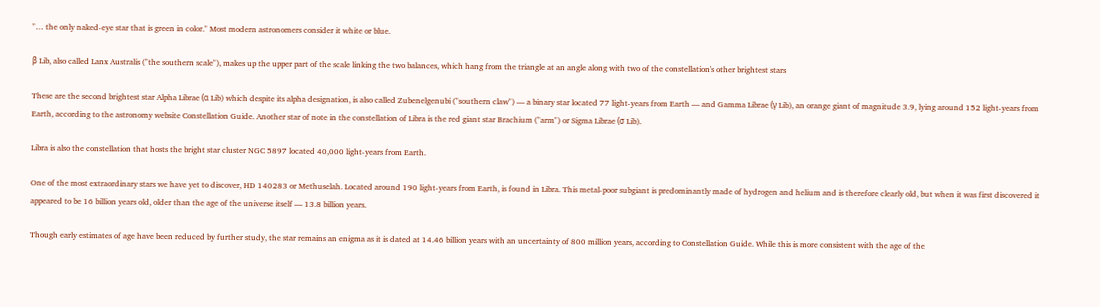"… the only naked-eye star that is green in color." Most modern astronomers consider it white or blue.

β Lib, also called Lanx Australis ("the southern scale"), makes up the upper part of the scale linking the two balances, which hang from the triangle at an angle along with two of the constellation's other brightest stars

These are the second brightest star Alpha Librae (α Lib) which despite its alpha designation, is also called Zubenelgenubi ("southern claw") — a binary star located 77 light-years from Earth — and Gamma Librae (γ Lib), an orange giant of magnitude 3.9, lying around 152 light-years from Earth, according to the astronomy website Constellation Guide. Another star of note in the constellation of Libra is the red giant star Brachium ("arm") or Sigma Librae (σ Lib).

Libra is also the constellation that hosts the bright star cluster NGC 5897 located 40,000 light-years from Earth.

One of the most extraordinary stars we have yet to discover, HD 140283 or Methuselah. Located around 190 light-years from Earth, is found in Libra. This metal-poor subgiant is predominantly made of hydrogen and helium and is therefore clearly old, but when it was first discovered it appeared to be 16 billion years old, older than the age of the universe itself — 13.8 billion years.

Though early estimates of age have been reduced by further study, the star remains an enigma as it is dated at 14.46 billion years with an uncertainty of 800 million years, according to Constellation Guide. While this is more consistent with the age of the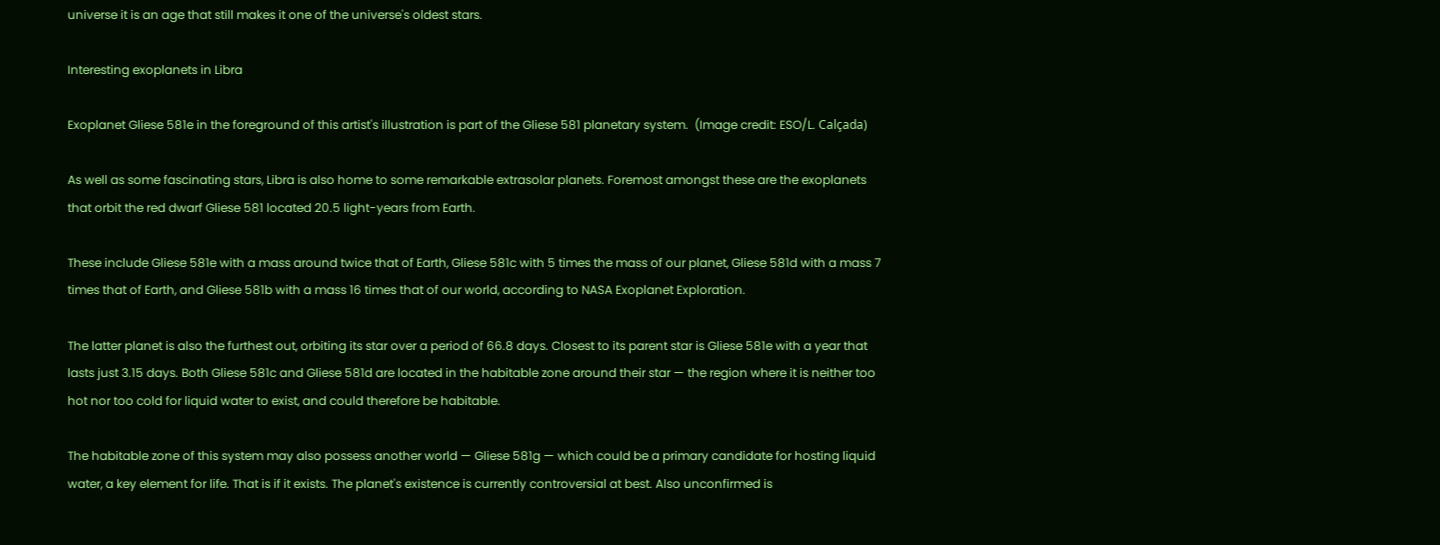universe it is an age that still makes it one of the universe's oldest stars.

Interesting exoplanets in Libra

Exoplanet Gliese 581e in the foreground of this artist's illustration is part of the Gliese 581 planetary system.  (Image credit: ESO/L. Calçada)

As well as some fascinating stars, Libra is also home to some remarkable extrasolar planets. Foremost amongst these are the exoplanets that orbit the red dwarf Gliese 581 located 20.5 light-years from Earth.

These include Gliese 581e with a mass around twice that of Earth, Gliese 581c with 5 times the mass of our planet, Gliese 581d with a mass 7 times that of Earth, and Gliese 581b with a mass 16 times that of our world, according to NASA Exoplanet Exploration.

The latter planet is also the furthest out, orbiting its star over a period of 66.8 days. Closest to its parent star is Gliese 581e with a year that lasts just 3.15 days. Both Gliese 581c and Gliese 581d are located in the habitable zone around their star — the region where it is neither too hot nor too cold for liquid water to exist, and could therefore be habitable.

The habitable zone of this system may also possess another world — Gliese 581g — which could be a primary candidate for hosting liquid water, a key element for life. That is if it exists. The planet's existence is currently controversial at best. Also unconfirmed is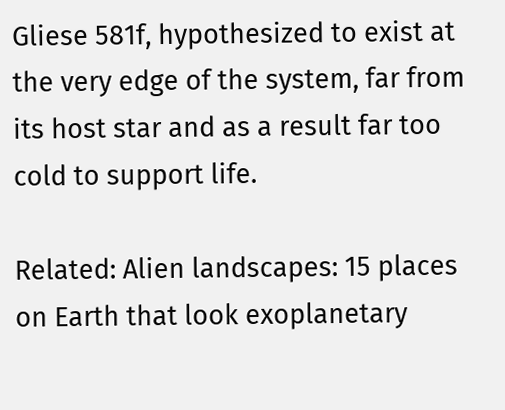Gliese 581f, hypothesized to exist at the very edge of the system, far from its host star and as a result far too cold to support life.

Related: Alien landscapes: 15 places on Earth that look exoplanetary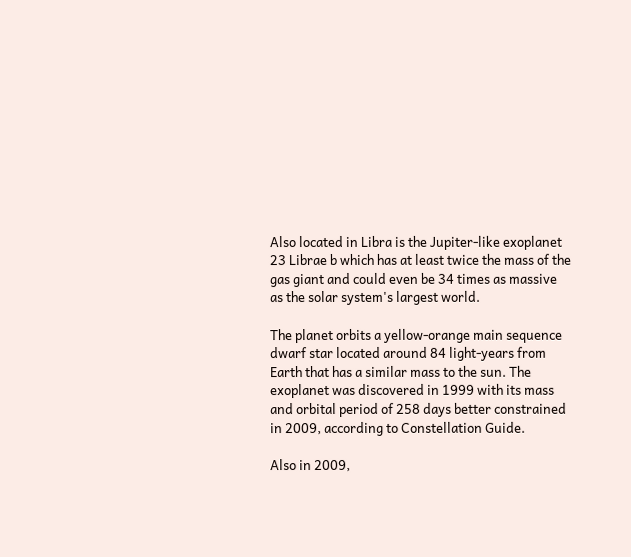Also located in Libra is the Jupiter-like exoplanet 23 Librae b which has at least twice the mass of the gas giant and could even be 34 times as massive as the solar system's largest world.

The planet orbits a yellow-orange main sequence dwarf star located around 84 light-years from Earth that has a similar mass to the sun. The exoplanet was discovered in 1999 with its mass and orbital period of 258 days better constrained in 2009, according to Constellation Guide.

Also in 2009,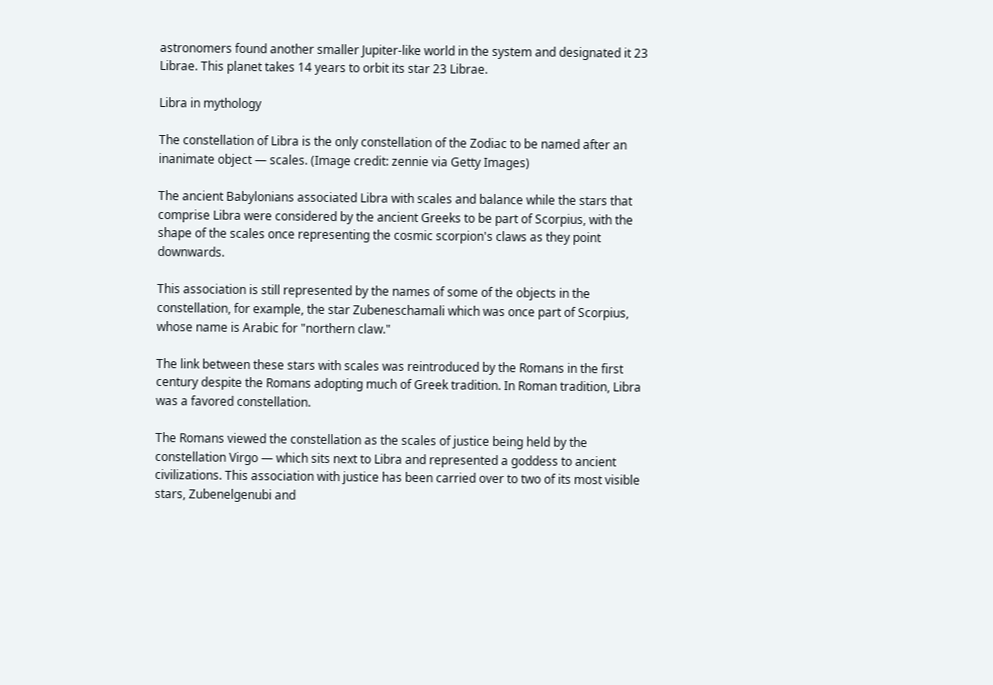astronomers found another smaller Jupiter-like world in the system and designated it 23 Librae. This planet takes 14 years to orbit its star 23 Librae.

Libra in mythology

The constellation of Libra is the only constellation of the Zodiac to be named after an inanimate object — scales. (Image credit: zennie via Getty Images)

The ancient Babylonians associated Libra with scales and balance while the stars that comprise Libra were considered by the ancient Greeks to be part of Scorpius, with the shape of the scales once representing the cosmic scorpion's claws as they point downwards.

This association is still represented by the names of some of the objects in the constellation, for example, the star Zubeneschamali which was once part of Scorpius, whose name is Arabic for "northern claw."

The link between these stars with scales was reintroduced by the Romans in the first century despite the Romans adopting much of Greek tradition. In Roman tradition, Libra was a favored constellation.

The Romans viewed the constellation as the scales of justice being held by the constellation Virgo — which sits next to Libra and represented a goddess to ancient civilizations. This association with justice has been carried over to two of its most visible stars, Zubenelgenubi and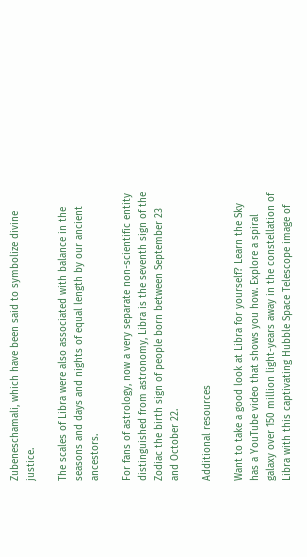Zubeneschamali, which have been said to symbolize divine justice.

The scales of Libra were also associated with balance in the seasons and days and nights of equal length by our ancient ancestors.

For fans of astrology, now a very separate non-scientific entity distinguished from astronomy, Libra is the seventh sign of the Zodiac the birth sign of people born between September 23 and October 22.

Additional resources

Want to take a good look at Libra for yourself? Learn the Sky has a YouTube video that shows you how. Explore a spiral galaxy over 150 million light-years away in the constellation of Libra with this captivating Hubble Space Telescope image of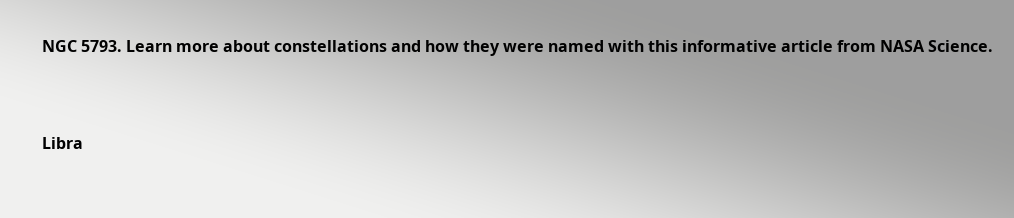NGC 5793. Learn more about constellations and how they were named with this informative article from NASA Science.


Libra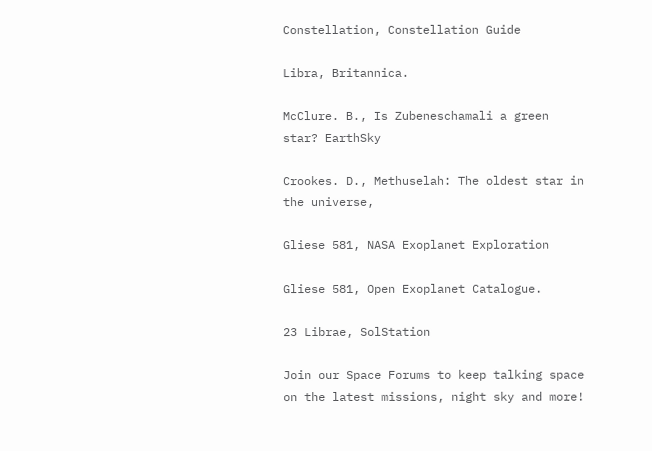Constellation, Constellation Guide

Libra, Britannica.

McClure. B., Is Zubeneschamali a green star? EarthSky

Crookes. D., Methuselah: The oldest star in the universe,

Gliese 581, NASA Exoplanet Exploration

Gliese 581, Open Exoplanet Catalogue.

23 Librae, SolStation

Join our Space Forums to keep talking space on the latest missions, night sky and more!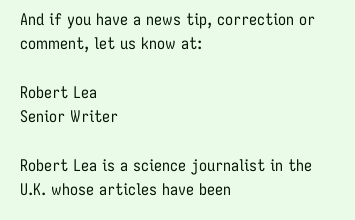And if you have a news tip, correction or comment, let us know at:

Robert Lea
Senior Writer

Robert Lea is a science journalist in the U.K. whose articles have been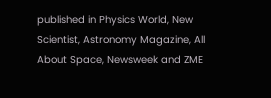published in Physics World, New Scientist, Astronomy Magazine, All About Space, Newsweek and ZME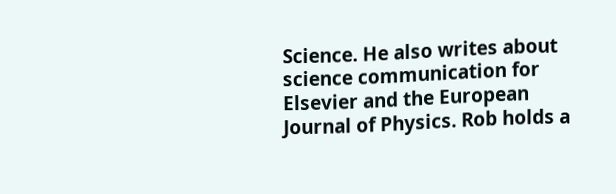Science. He also writes about science communication for Elsevier and the European Journal of Physics. Rob holds a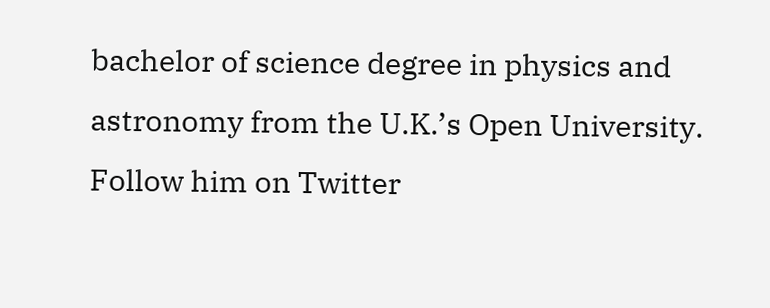bachelor of science degree in physics and astronomy from the U.K.’s Open University. Follow him on Twitter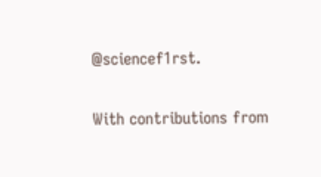@sciencef1rst.

With contributions from